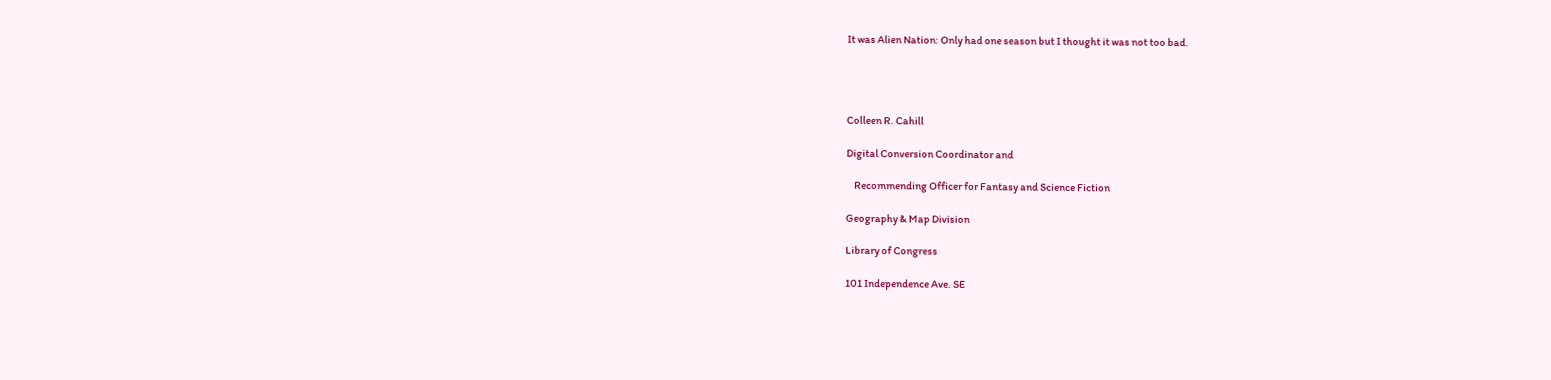It was Alien Nation: Only had one season but I thought it was not too bad.




Colleen R. Cahill

Digital Conversion Coordinator and

    Recommending Officer for Fantasy and Science Fiction

Geography & Map Division

Library of Congress

101 Independence Ave. SE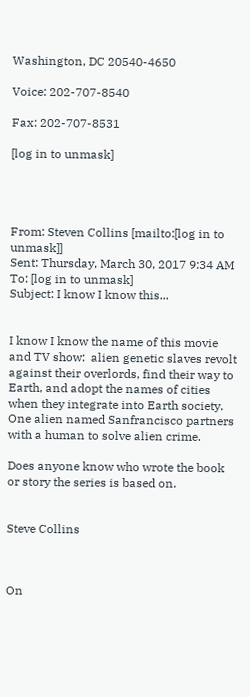Washington, DC 20540-4650

Voice: 202-707-8540

Fax: 202-707-8531

[log in to unmask]




From: Steven Collins [mailto:[log in to unmask]]
Sent: Thursday, March 30, 2017 9:34 AM
To: [log in to unmask]
Subject: I know I know this...


I know I know the name of this movie and TV show:  alien genetic slaves revolt against their overlords, find their way to Earth, and adopt the names of cities when they integrate into Earth society. One alien named Sanfrancisco partners with a human to solve alien crime.

Does anyone know who wrote the book or story the series is based on.


Steve Collins



On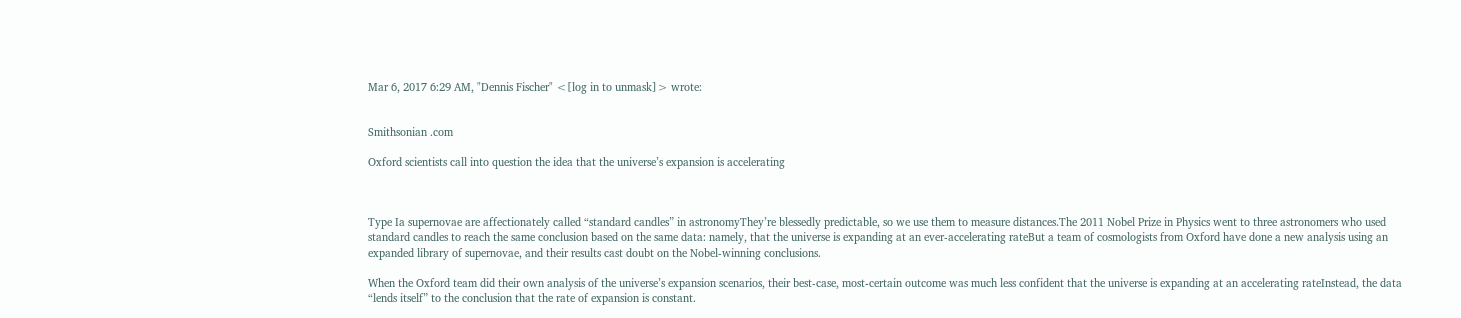Mar 6, 2017 6:29 AM, "Dennis Fischer" <[log in to unmask]> wrote:


Smithsonian .com

Oxford scientists call into question the idea that the universe’s expansion is accelerating



Type Ia supernovae are affectionately called “standard candles” in astronomyThey’re blessedly predictable, so we use them to measure distances.The 2011 Nobel Prize in Physics went to three astronomers who used standard candles to reach the same conclusion based on the same data: namely, that the universe is expanding at an ever-accelerating rateBut a team of cosmologists from Oxford have done a new analysis using an expanded library of supernovae, and their results cast doubt on the Nobel-winning conclusions.

When the Oxford team did their own analysis of the universe’s expansion scenarios, their best-case, most-certain outcome was much less confident that the universe is expanding at an accelerating rateInstead, the data “lends itself” to the conclusion that the rate of expansion is constant.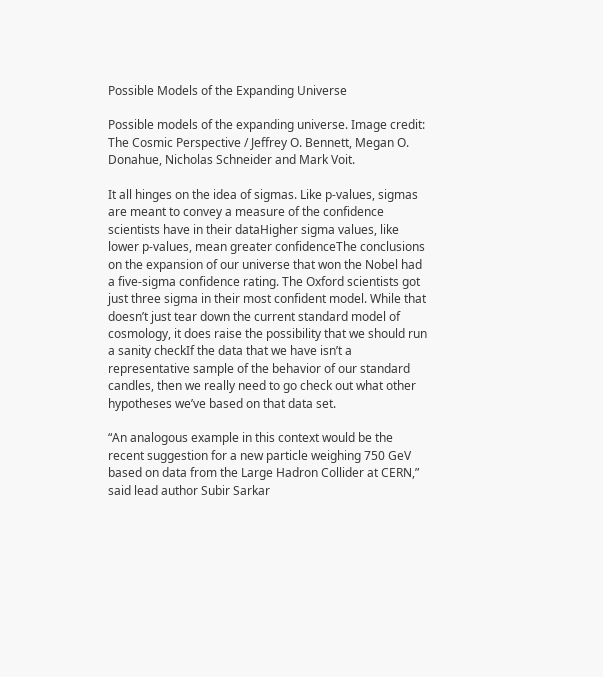Possible Models of the Expanding Universe

Possible models of the expanding universe. Image credit: The Cosmic Perspective / Jeffrey O. Bennett, Megan O. Donahue, Nicholas Schneider and Mark Voit.

It all hinges on the idea of sigmas. Like p-values, sigmas are meant to convey a measure of the confidence scientists have in their dataHigher sigma values, like lower p-values, mean greater confidenceThe conclusions on the expansion of our universe that won the Nobel had a five-sigma confidence rating. The Oxford scientists got just three sigma in their most confident model. While that doesn’t just tear down the current standard model of cosmology, it does raise the possibility that we should run a sanity checkIf the data that we have isn’t a representative sample of the behavior of our standard candles, then we really need to go check out what other hypotheses we’ve based on that data set.

“An analogous example in this context would be the recent suggestion for a new particle weighing 750 GeV based on data from the Large Hadron Collider at CERN,” said lead author Subir Sarkar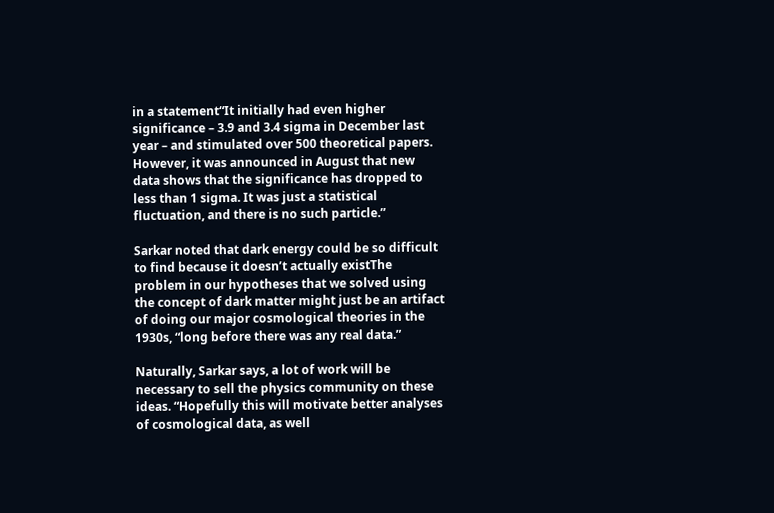in a statement“It initially had even higher significance – 3.9 and 3.4 sigma in December last year – and stimulated over 500 theoretical papers. However, it was announced in August that new data shows that the significance has dropped to less than 1 sigma. It was just a statistical fluctuation, and there is no such particle.”

Sarkar noted that dark energy could be so difficult to find because it doesn’t actually existThe problem in our hypotheses that we solved using the concept of dark matter might just be an artifact of doing our major cosmological theories in the 1930s, “long before there was any real data.”

Naturally, Sarkar says, a lot of work will be necessary to sell the physics community on these ideas. “Hopefully this will motivate better analyses of cosmological data, as well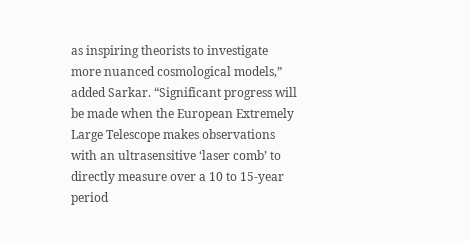as inspiring theorists to investigate more nuanced cosmological models,” added Sarkar. “Significant progress will be made when the European Extremely Large Telescope makes observations with an ultrasensitive ‘laser comb’ to directly measure over a 10 to 15-year period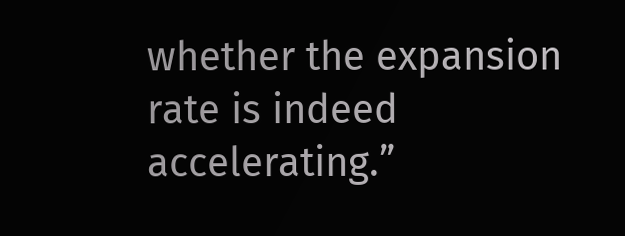whether the expansion rate is indeed accelerating.”